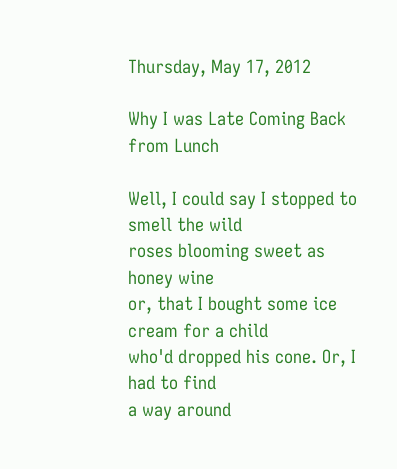Thursday, May 17, 2012

Why I was Late Coming Back from Lunch

Well, I could say I stopped to smell the wild
roses blooming sweet as honey wine
or, that I bought some ice cream for a child
who'd dropped his cone. Or, I had to find
a way around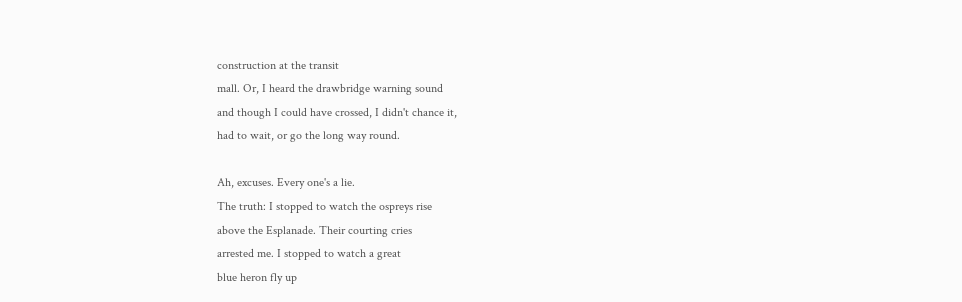construction at the transit
mall. Or, I heard the drawbridge warning sound
and though I could have crossed, I didn't chance it,
had to wait, or go the long way round.

Ah, excuses. Every one's a lie.
The truth: I stopped to watch the ospreys rise
above the Esplanade. Their courting cries
arrested me. I stopped to watch a great
blue heron fly up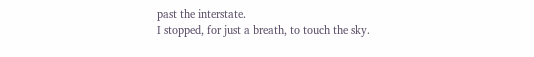past the interstate.
I stopped, for just a breath, to touch the sky.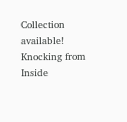Collection available! Knocking from Inside